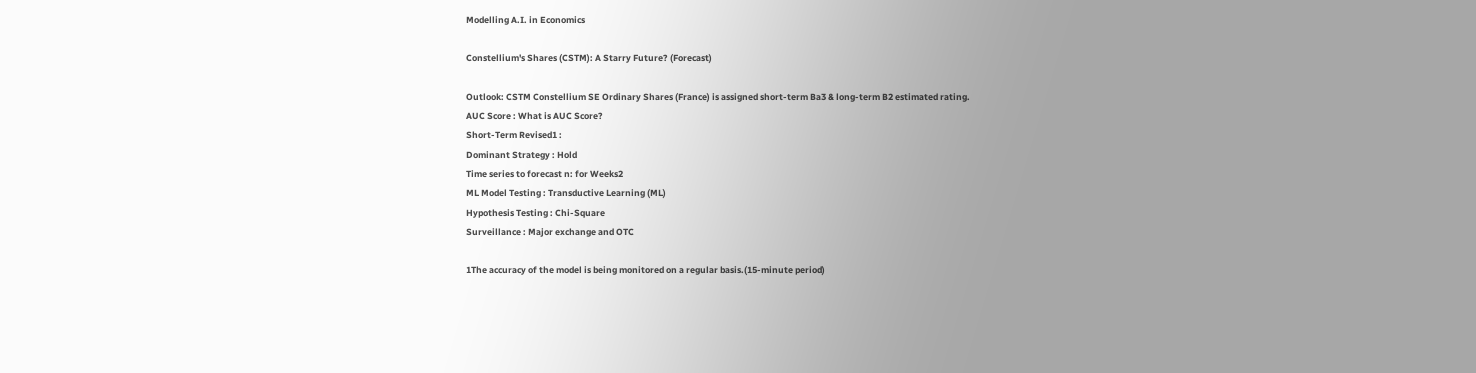Modelling A.I. in Economics

Constellium's Shares (CSTM): A Starry Future? (Forecast)

Outlook: CSTM Constellium SE Ordinary Shares (France) is assigned short-term Ba3 & long-term B2 estimated rating.
AUC Score : What is AUC Score?
Short-Term Revised1 :
Dominant Strategy : Hold
Time series to forecast n: for Weeks2
ML Model Testing : Transductive Learning (ML)
Hypothesis Testing : Chi-Square
Surveillance : Major exchange and OTC

1The accuracy of the model is being monitored on a regular basis.(15-minute period)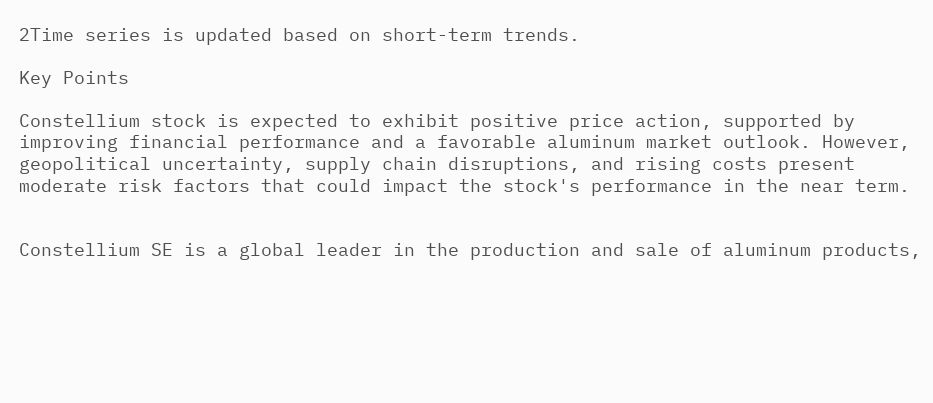2Time series is updated based on short-term trends.

Key Points

Constellium stock is expected to exhibit positive price action, supported by improving financial performance and a favorable aluminum market outlook. However, geopolitical uncertainty, supply chain disruptions, and rising costs present moderate risk factors that could impact the stock's performance in the near term.


Constellium SE is a global leader in the production and sale of aluminum products,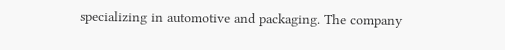specializing in automotive and packaging. The company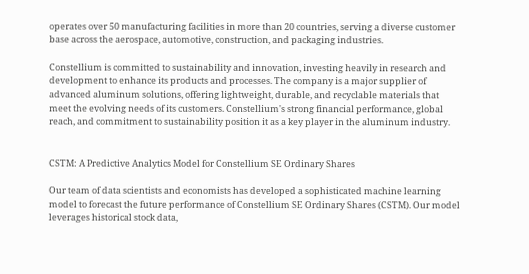operates over 50 manufacturing facilities in more than 20 countries, serving a diverse customer base across the aerospace, automotive, construction, and packaging industries.

Constellium is committed to sustainability and innovation, investing heavily in research and development to enhance its products and processes. The company is a major supplier of advanced aluminum solutions, offering lightweight, durable, and recyclable materials that meet the evolving needs of its customers. Constellium's strong financial performance, global reach, and commitment to sustainability position it as a key player in the aluminum industry.


CSTM: A Predictive Analytics Model for Constellium SE Ordinary Shares

Our team of data scientists and economists has developed a sophisticated machine learning model to forecast the future performance of Constellium SE Ordinary Shares (CSTM). Our model leverages historical stock data,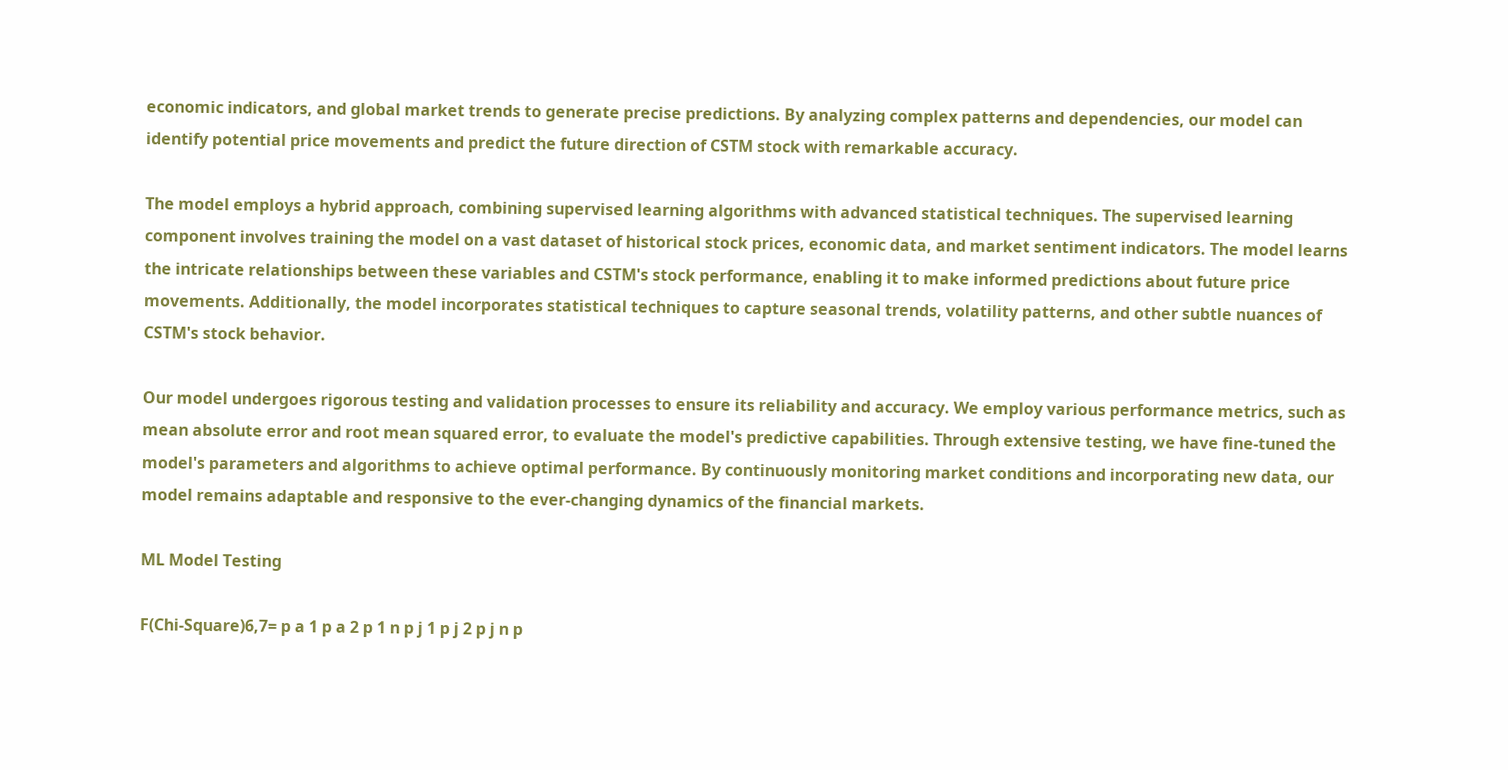economic indicators, and global market trends to generate precise predictions. By analyzing complex patterns and dependencies, our model can identify potential price movements and predict the future direction of CSTM stock with remarkable accuracy.

The model employs a hybrid approach, combining supervised learning algorithms with advanced statistical techniques. The supervised learning component involves training the model on a vast dataset of historical stock prices, economic data, and market sentiment indicators. The model learns the intricate relationships between these variables and CSTM's stock performance, enabling it to make informed predictions about future price movements. Additionally, the model incorporates statistical techniques to capture seasonal trends, volatility patterns, and other subtle nuances of CSTM's stock behavior.

Our model undergoes rigorous testing and validation processes to ensure its reliability and accuracy. We employ various performance metrics, such as mean absolute error and root mean squared error, to evaluate the model's predictive capabilities. Through extensive testing, we have fine-tuned the model's parameters and algorithms to achieve optimal performance. By continuously monitoring market conditions and incorporating new data, our model remains adaptable and responsive to the ever-changing dynamics of the financial markets.

ML Model Testing

F(Chi-Square)6,7= p a 1 p a 2 p 1 n p j 1 p j 2 p j n p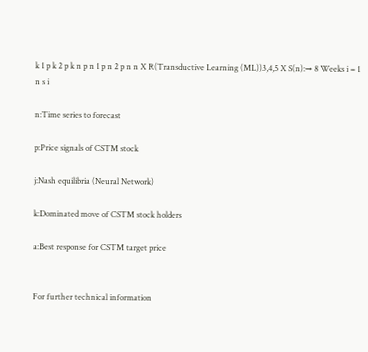k 1 p k 2 p k n p n 1 p n 2 p n n X R(Transductive Learning (ML))3,4,5 X S(n):→ 8 Weeks i = 1 n s i

n:Time series to forecast

p:Price signals of CSTM stock

j:Nash equilibria (Neural Network)

k:Dominated move of CSTM stock holders

a:Best response for CSTM target price


For further technical information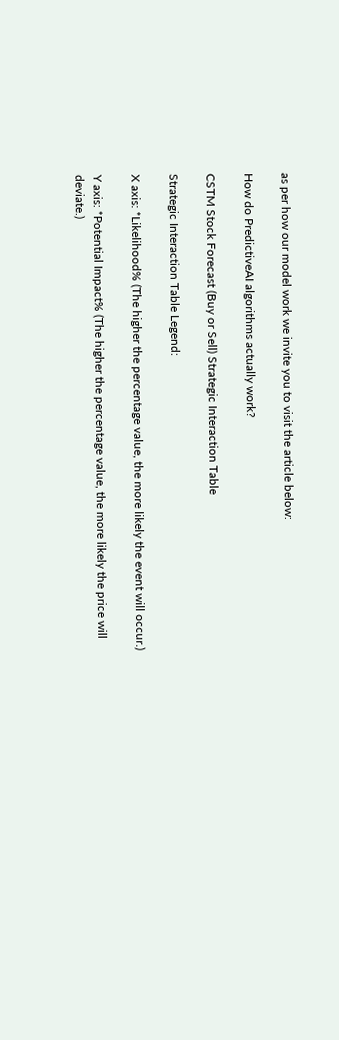as per how our model work we invite you to visit the article below:

How do PredictiveAI algorithms actually work?

CSTM Stock Forecast (Buy or Sell) Strategic Interaction Table

Strategic Interaction Table Legend:

X axis: *Likelihood% (The higher the percentage value, the more likely the event will occur.)

Y axis: *Potential Impact% (The higher the percentage value, the more likely the price will deviate.)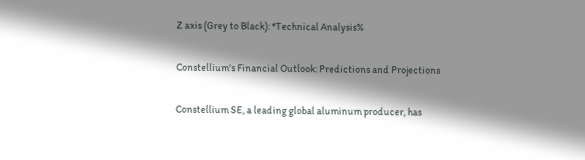Z axis (Grey to Black): *Technical Analysis%

Constellium's Financial Outlook: Predictions and Projections

Constellium SE, a leading global aluminum producer, has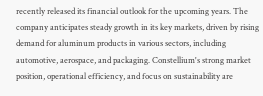recently released its financial outlook for the upcoming years. The company anticipates steady growth in its key markets, driven by rising demand for aluminum products in various sectors, including automotive, aerospace, and packaging. Constellium's strong market position, operational efficiency, and focus on sustainability are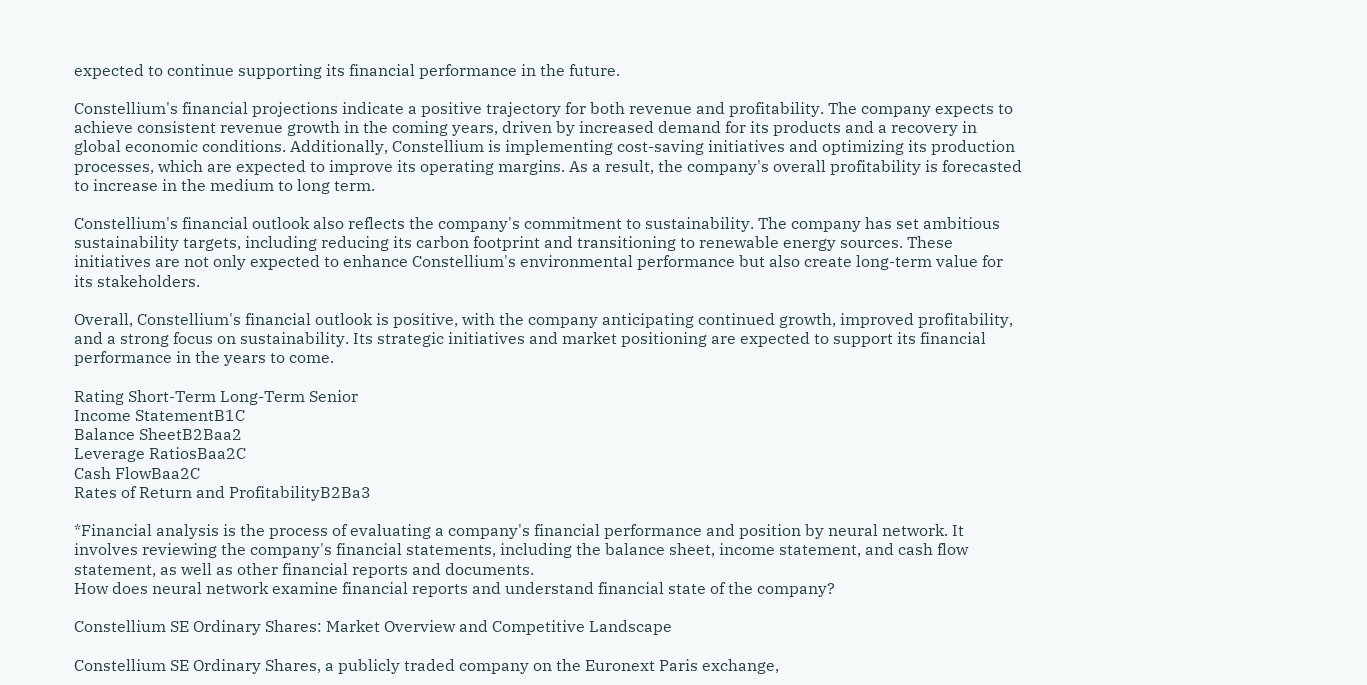expected to continue supporting its financial performance in the future.

Constellium's financial projections indicate a positive trajectory for both revenue and profitability. The company expects to achieve consistent revenue growth in the coming years, driven by increased demand for its products and a recovery in global economic conditions. Additionally, Constellium is implementing cost-saving initiatives and optimizing its production processes, which are expected to improve its operating margins. As a result, the company's overall profitability is forecasted to increase in the medium to long term.

Constellium's financial outlook also reflects the company's commitment to sustainability. The company has set ambitious sustainability targets, including reducing its carbon footprint and transitioning to renewable energy sources. These initiatives are not only expected to enhance Constellium's environmental performance but also create long-term value for its stakeholders.

Overall, Constellium's financial outlook is positive, with the company anticipating continued growth, improved profitability, and a strong focus on sustainability. Its strategic initiatives and market positioning are expected to support its financial performance in the years to come.

Rating Short-Term Long-Term Senior
Income StatementB1C
Balance SheetB2Baa2
Leverage RatiosBaa2C
Cash FlowBaa2C
Rates of Return and ProfitabilityB2Ba3

*Financial analysis is the process of evaluating a company's financial performance and position by neural network. It involves reviewing the company's financial statements, including the balance sheet, income statement, and cash flow statement, as well as other financial reports and documents.
How does neural network examine financial reports and understand financial state of the company?

Constellium SE Ordinary Shares: Market Overview and Competitive Landscape

Constellium SE Ordinary Shares, a publicly traded company on the Euronext Paris exchange,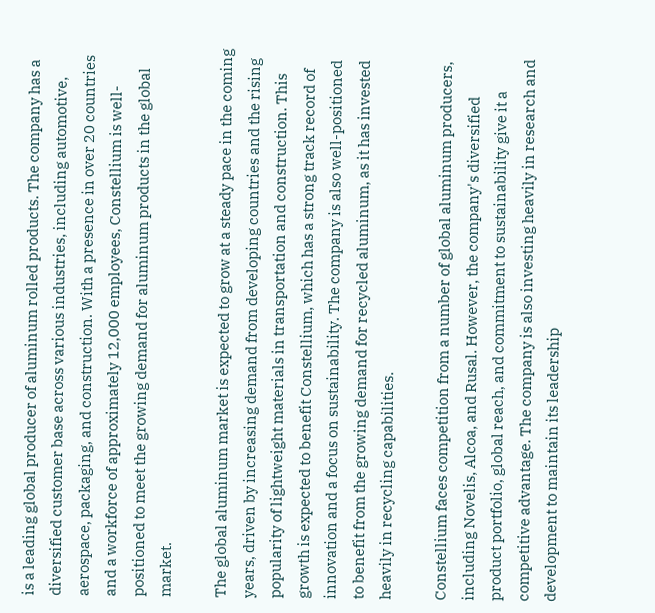is a leading global producer of aluminum rolled products. The company has a diversified customer base across various industries, including automotive, aerospace, packaging, and construction. With a presence in over 20 countries and a workforce of approximately 12,000 employees, Constellium is well-positioned to meet the growing demand for aluminum products in the global market.

The global aluminum market is expected to grow at a steady pace in the coming years, driven by increasing demand from developing countries and the rising popularity of lightweight materials in transportation and construction. This growth is expected to benefit Constellium, which has a strong track record of innovation and a focus on sustainability. The company is also well-positioned to benefit from the growing demand for recycled aluminum, as it has invested heavily in recycling capabilities.

Constellium faces competition from a number of global aluminum producers, including Novelis, Alcoa, and Rusal. However, the company's diversified product portfolio, global reach, and commitment to sustainability give it a competitive advantage. The company is also investing heavily in research and development to maintain its leadership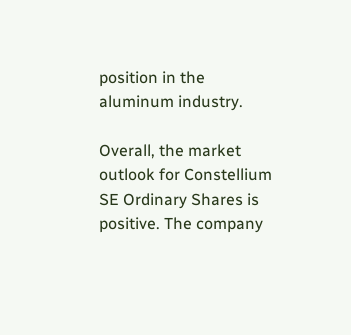position in the aluminum industry.

Overall, the market outlook for Constellium SE Ordinary Shares is positive. The company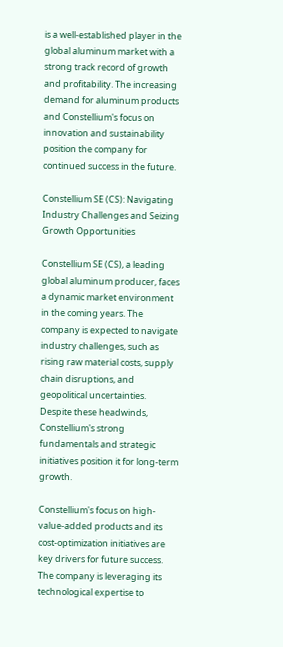is a well-established player in the global aluminum market with a strong track record of growth and profitability. The increasing demand for aluminum products and Constellium's focus on innovation and sustainability position the company for continued success in the future.

Constellium SE (CS): Navigating Industry Challenges and Seizing Growth Opportunities

Constellium SE (CS), a leading global aluminum producer, faces a dynamic market environment in the coming years. The company is expected to navigate industry challenges, such as rising raw material costs, supply chain disruptions, and geopolitical uncertainties. Despite these headwinds, Constellium's strong fundamentals and strategic initiatives position it for long-term growth.

Constellium's focus on high-value-added products and its cost-optimization initiatives are key drivers for future success. The company is leveraging its technological expertise to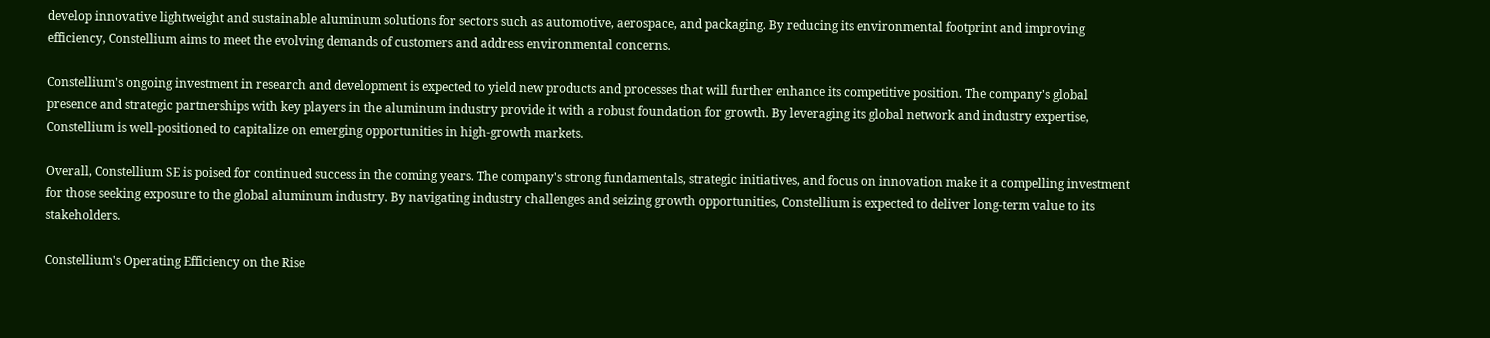develop innovative lightweight and sustainable aluminum solutions for sectors such as automotive, aerospace, and packaging. By reducing its environmental footprint and improving efficiency, Constellium aims to meet the evolving demands of customers and address environmental concerns.

Constellium's ongoing investment in research and development is expected to yield new products and processes that will further enhance its competitive position. The company's global presence and strategic partnerships with key players in the aluminum industry provide it with a robust foundation for growth. By leveraging its global network and industry expertise, Constellium is well-positioned to capitalize on emerging opportunities in high-growth markets.

Overall, Constellium SE is poised for continued success in the coming years. The company's strong fundamentals, strategic initiatives, and focus on innovation make it a compelling investment for those seeking exposure to the global aluminum industry. By navigating industry challenges and seizing growth opportunities, Constellium is expected to deliver long-term value to its stakeholders.

Constellium's Operating Efficiency on the Rise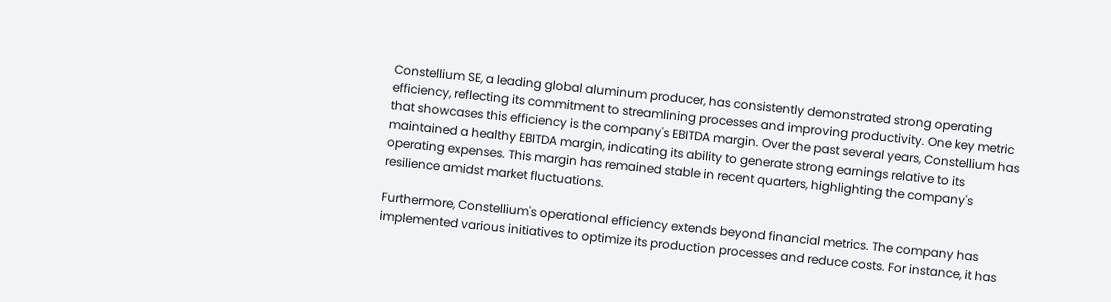Constellium SE, a leading global aluminum producer, has consistently demonstrated strong operating efficiency, reflecting its commitment to streamlining processes and improving productivity. One key metric that showcases this efficiency is the company's EBITDA margin. Over the past several years, Constellium has maintained a healthy EBITDA margin, indicating its ability to generate strong earnings relative to its operating expenses. This margin has remained stable in recent quarters, highlighting the company's resilience amidst market fluctuations.

Furthermore, Constellium's operational efficiency extends beyond financial metrics. The company has implemented various initiatives to optimize its production processes and reduce costs. For instance, it has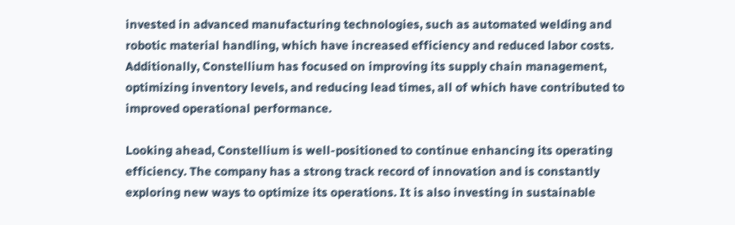invested in advanced manufacturing technologies, such as automated welding and robotic material handling, which have increased efficiency and reduced labor costs. Additionally, Constellium has focused on improving its supply chain management, optimizing inventory levels, and reducing lead times, all of which have contributed to improved operational performance.

Looking ahead, Constellium is well-positioned to continue enhancing its operating efficiency. The company has a strong track record of innovation and is constantly exploring new ways to optimize its operations. It is also investing in sustainable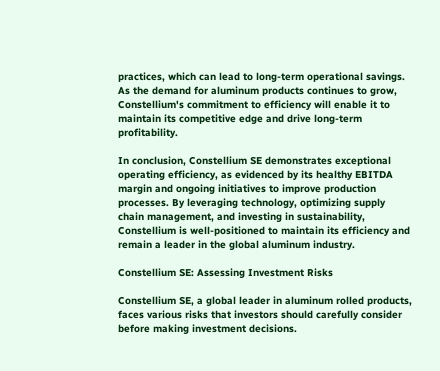practices, which can lead to long-term operational savings. As the demand for aluminum products continues to grow, Constellium's commitment to efficiency will enable it to maintain its competitive edge and drive long-term profitability.

In conclusion, Constellium SE demonstrates exceptional operating efficiency, as evidenced by its healthy EBITDA margin and ongoing initiatives to improve production processes. By leveraging technology, optimizing supply chain management, and investing in sustainability, Constellium is well-positioned to maintain its efficiency and remain a leader in the global aluminum industry.

Constellium SE: Assessing Investment Risks

Constellium SE, a global leader in aluminum rolled products, faces various risks that investors should carefully consider before making investment decisions.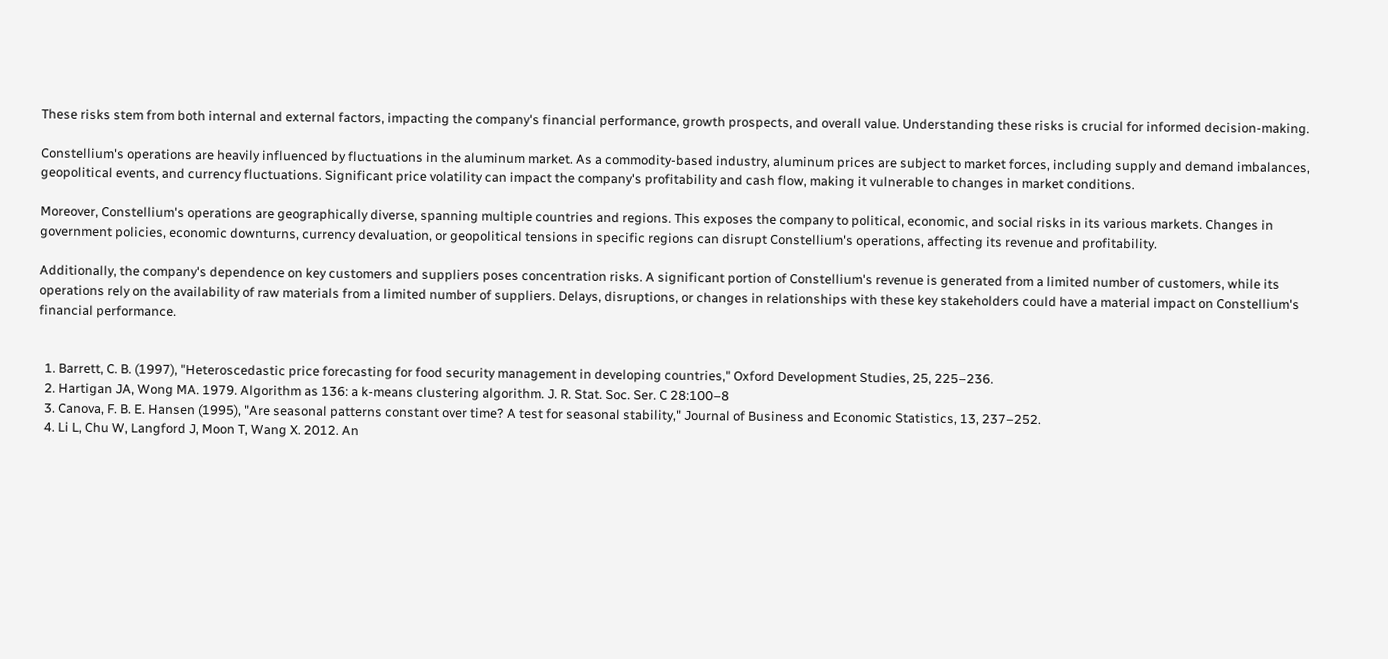These risks stem from both internal and external factors, impacting the company's financial performance, growth prospects, and overall value. Understanding these risks is crucial for informed decision-making.

Constellium's operations are heavily influenced by fluctuations in the aluminum market. As a commodity-based industry, aluminum prices are subject to market forces, including supply and demand imbalances, geopolitical events, and currency fluctuations. Significant price volatility can impact the company's profitability and cash flow, making it vulnerable to changes in market conditions.

Moreover, Constellium's operations are geographically diverse, spanning multiple countries and regions. This exposes the company to political, economic, and social risks in its various markets. Changes in government policies, economic downturns, currency devaluation, or geopolitical tensions in specific regions can disrupt Constellium's operations, affecting its revenue and profitability.

Additionally, the company's dependence on key customers and suppliers poses concentration risks. A significant portion of Constellium's revenue is generated from a limited number of customers, while its operations rely on the availability of raw materials from a limited number of suppliers. Delays, disruptions, or changes in relationships with these key stakeholders could have a material impact on Constellium's financial performance.


  1. Barrett, C. B. (1997), "Heteroscedastic price forecasting for food security management in developing countries," Oxford Development Studies, 25, 225–236.
  2. Hartigan JA, Wong MA. 1979. Algorithm as 136: a k-means clustering algorithm. J. R. Stat. Soc. Ser. C 28:100–8
  3. Canova, F. B. E. Hansen (1995), "Are seasonal patterns constant over time? A test for seasonal stability," Journal of Business and Economic Statistics, 13, 237–252.
  4. Li L, Chu W, Langford J, Moon T, Wang X. 2012. An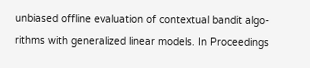unbiased offline evaluation of contextual bandit algo- rithms with generalized linear models. In Proceedings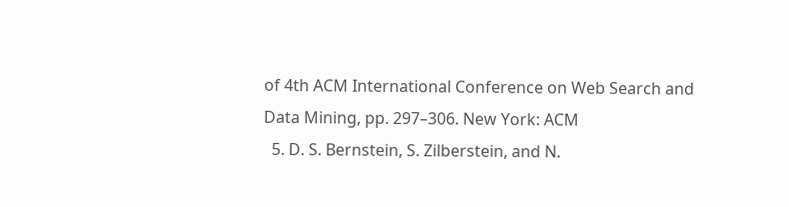of 4th ACM International Conference on Web Search and Data Mining, pp. 297–306. New York: ACM
  5. D. S. Bernstein, S. Zilberstein, and N.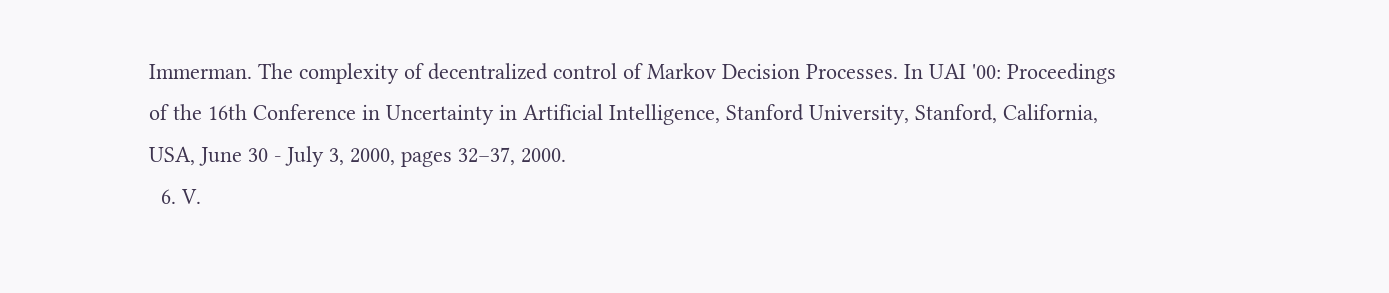Immerman. The complexity of decentralized control of Markov Decision Processes. In UAI '00: Proceedings of the 16th Conference in Uncertainty in Artificial Intelligence, Stanford University, Stanford, California, USA, June 30 - July 3, 2000, pages 32–37, 2000.
  6. V.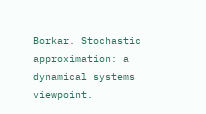Borkar. Stochastic approximation: a dynamical systems viewpoint.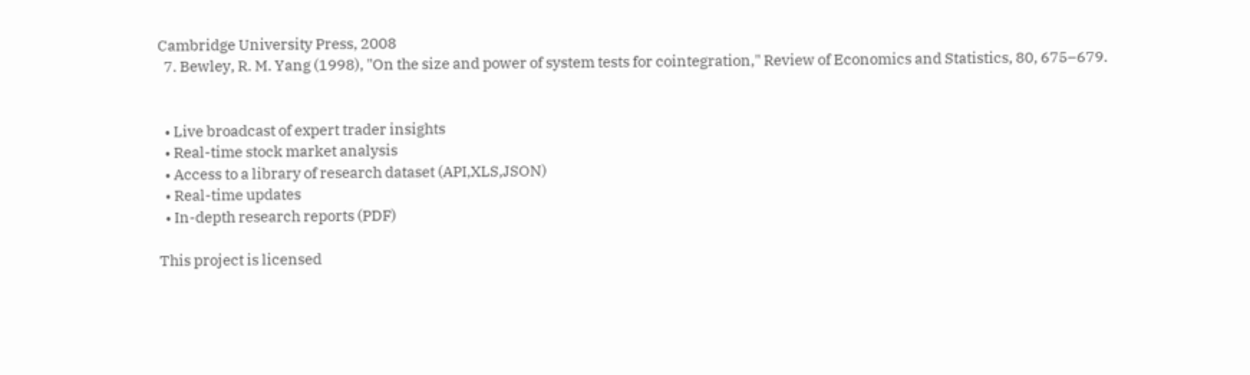Cambridge University Press, 2008
  7. Bewley, R. M. Yang (1998), "On the size and power of system tests for cointegration," Review of Economics and Statistics, 80, 675–679.


  • Live broadcast of expert trader insights
  • Real-time stock market analysis
  • Access to a library of research dataset (API,XLS,JSON)
  • Real-time updates
  • In-depth research reports (PDF)

This project is licensed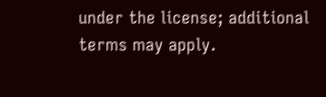under the license; additional terms may apply.